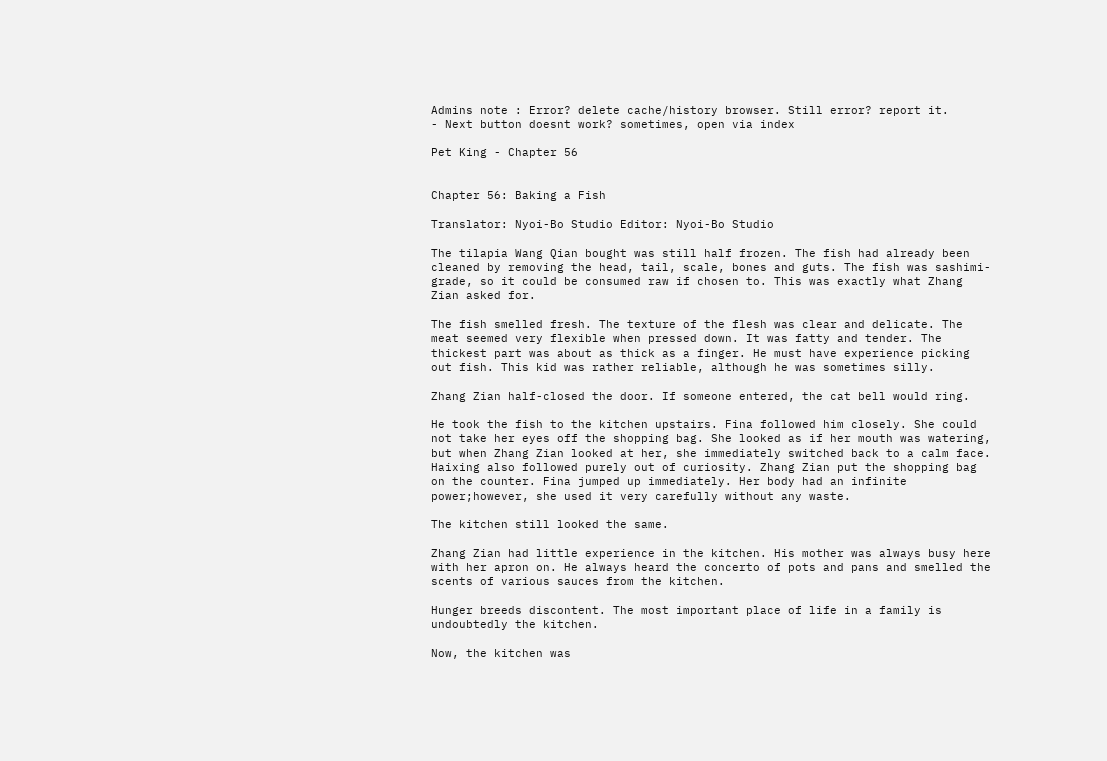Admins note : Error? delete cache/history browser. Still error? report it.
- Next button doesnt work? sometimes, open via index

Pet King - Chapter 56


Chapter 56: Baking a Fish

Translator: Nyoi-Bo Studio Editor: Nyoi-Bo Studio

The tilapia Wang Qian bought was still half frozen. The fish had already been cleaned by removing the head, tail, scale, bones and guts. The fish was sashimi-grade, so it could be consumed raw if chosen to. This was exactly what Zhang Zian asked for.

The fish smelled fresh. The texture of the flesh was clear and delicate. The meat seemed very flexible when pressed down. It was fatty and tender. The thickest part was about as thick as a finger. He must have experience picking out fish. This kid was rather reliable, although he was sometimes silly.

Zhang Zian half-closed the door. If someone entered, the cat bell would ring.

He took the fish to the kitchen upstairs. Fina followed him closely. She could not take her eyes off the shopping bag. She looked as if her mouth was watering, but when Zhang Zian looked at her, she immediately switched back to a calm face. Haixing also followed purely out of curiosity. Zhang Zian put the shopping bag on the counter. Fina jumped up immediately. Her body had an infinite power;however, she used it very carefully without any waste.

The kitchen still looked the same.

Zhang Zian had little experience in the kitchen. His mother was always busy here with her apron on. He always heard the concerto of pots and pans and smelled the scents of various sauces from the kitchen.

Hunger breeds discontent. The most important place of life in a family is undoubtedly the kitchen.

Now, the kitchen was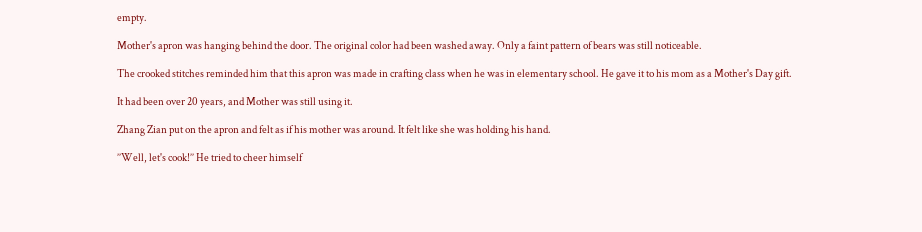empty.

Mother's apron was hanging behind the door. The original color had been washed away. Only a faint pattern of bears was still noticeable.

The crooked stitches reminded him that this apron was made in crafting class when he was in elementary school. He gave it to his mom as a Mother's Day gift.

It had been over 20 years, and Mother was still using it.

Zhang Zian put on the apron and felt as if his mother was around. It felt like she was holding his hand.

’’Well, let's cook!’’ He tried to cheer himself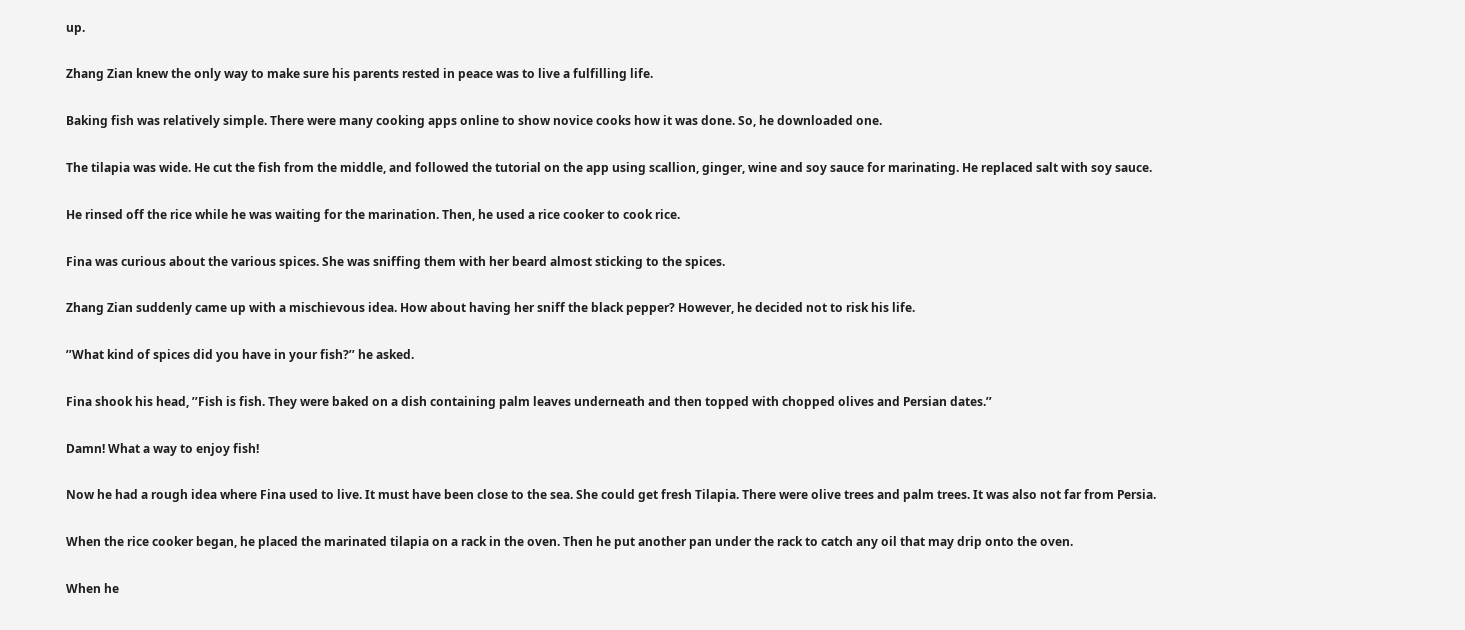up.

Zhang Zian knew the only way to make sure his parents rested in peace was to live a fulfilling life.

Baking fish was relatively simple. There were many cooking apps online to show novice cooks how it was done. So, he downloaded one.

The tilapia was wide. He cut the fish from the middle, and followed the tutorial on the app using scallion, ginger, wine and soy sauce for marinating. He replaced salt with soy sauce.

He rinsed off the rice while he was waiting for the marination. Then, he used a rice cooker to cook rice.

Fina was curious about the various spices. She was sniffing them with her beard almost sticking to the spices.

Zhang Zian suddenly came up with a mischievous idea. How about having her sniff the black pepper? However, he decided not to risk his life.

’’What kind of spices did you have in your fish?’’ he asked.

Fina shook his head, ’’Fish is fish. They were baked on a dish containing palm leaves underneath and then topped with chopped olives and Persian dates.’’

Damn! What a way to enjoy fish!

Now he had a rough idea where Fina used to live. It must have been close to the sea. She could get fresh Tilapia. There were olive trees and palm trees. It was also not far from Persia.

When the rice cooker began, he placed the marinated tilapia on a rack in the oven. Then he put another pan under the rack to catch any oil that may drip onto the oven.

When he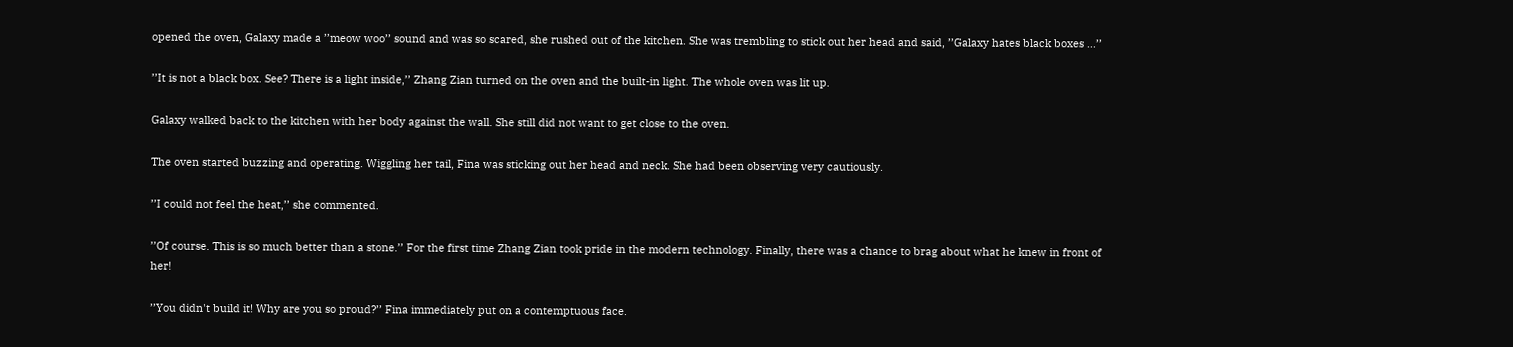opened the oven, Galaxy made a ’’meow woo’’ sound and was so scared, she rushed out of the kitchen. She was trembling to stick out her head and said, ’’Galaxy hates black boxes ...’’

’’It is not a black box. See? There is a light inside,’’ Zhang Zian turned on the oven and the built-in light. The whole oven was lit up.

Galaxy walked back to the kitchen with her body against the wall. She still did not want to get close to the oven.

The oven started buzzing and operating. Wiggling her tail, Fina was sticking out her head and neck. She had been observing very cautiously.

’’I could not feel the heat,’’ she commented.

’’Of course. This is so much better than a stone.’’ For the first time Zhang Zian took pride in the modern technology. Finally, there was a chance to brag about what he knew in front of her!

’’You didn't build it! Why are you so proud?’’ Fina immediately put on a contemptuous face.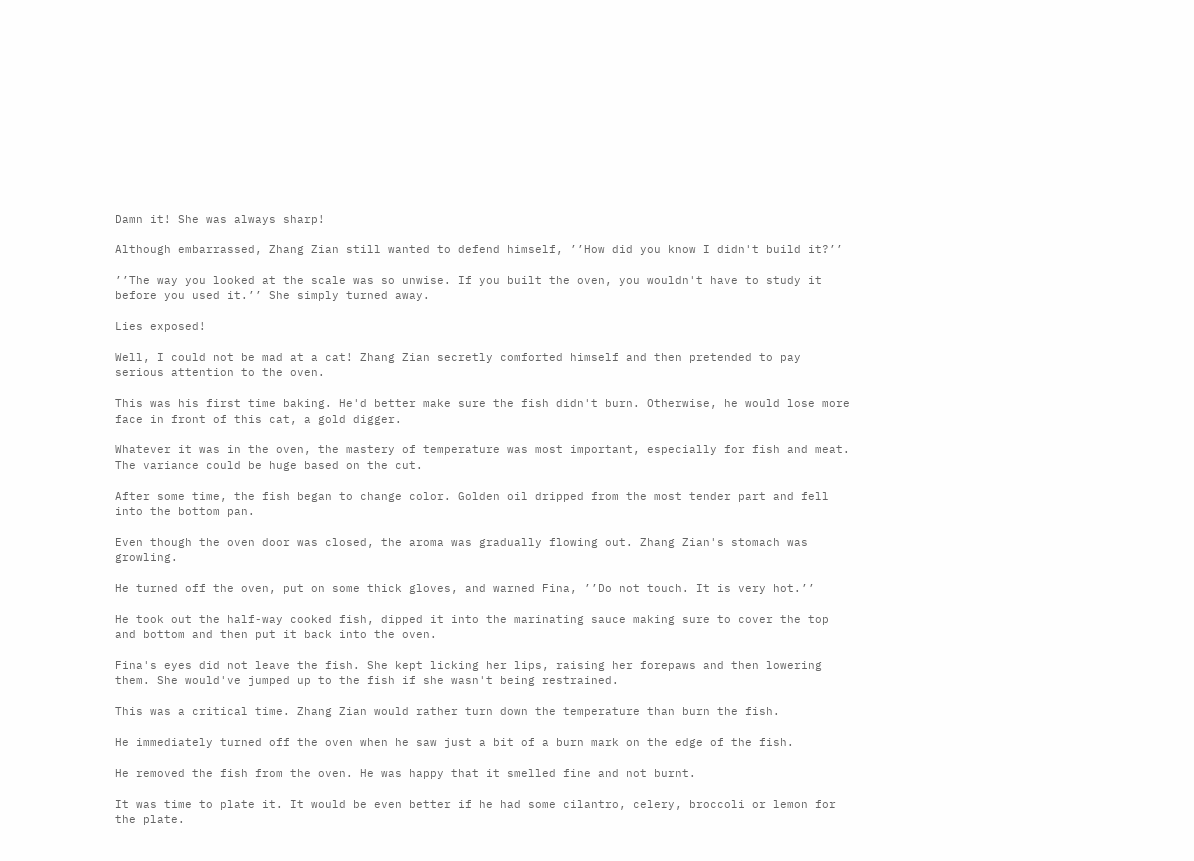Damn it! She was always sharp!

Although embarrassed, Zhang Zian still wanted to defend himself, ’’How did you know I didn't build it?’’

’’The way you looked at the scale was so unwise. If you built the oven, you wouldn't have to study it before you used it.’’ She simply turned away.

Lies exposed!

Well, I could not be mad at a cat! Zhang Zian secretly comforted himself and then pretended to pay serious attention to the oven.

This was his first time baking. He'd better make sure the fish didn't burn. Otherwise, he would lose more face in front of this cat, a gold digger.

Whatever it was in the oven, the mastery of temperature was most important, especially for fish and meat. The variance could be huge based on the cut.

After some time, the fish began to change color. Golden oil dripped from the most tender part and fell into the bottom pan.

Even though the oven door was closed, the aroma was gradually flowing out. Zhang Zian's stomach was growling.

He turned off the oven, put on some thick gloves, and warned Fina, ’’Do not touch. It is very hot.’’

He took out the half-way cooked fish, dipped it into the marinating sauce making sure to cover the top and bottom and then put it back into the oven.

Fina's eyes did not leave the fish. She kept licking her lips, raising her forepaws and then lowering them. She would've jumped up to the fish if she wasn't being restrained.

This was a critical time. Zhang Zian would rather turn down the temperature than burn the fish.

He immediately turned off the oven when he saw just a bit of a burn mark on the edge of the fish.

He removed the fish from the oven. He was happy that it smelled fine and not burnt.

It was time to plate it. It would be even better if he had some cilantro, celery, broccoli or lemon for the plate.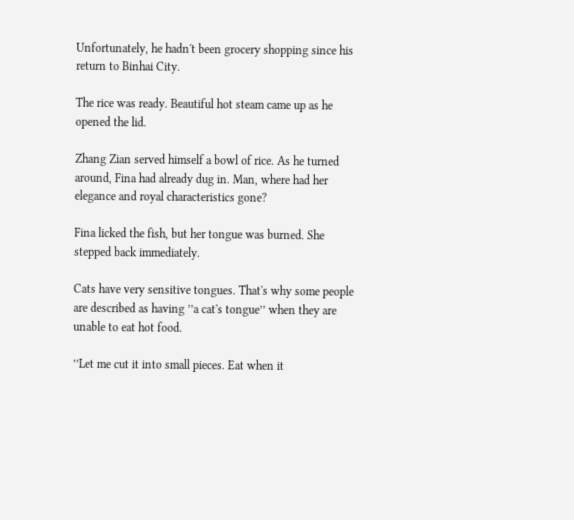Unfortunately, he hadn't been grocery shopping since his return to Binhai City.

The rice was ready. Beautiful hot steam came up as he opened the lid.

Zhang Zian served himself a bowl of rice. As he turned around, Fina had already dug in. Man, where had her elegance and royal characteristics gone?

Fina licked the fish, but her tongue was burned. She stepped back immediately.

Cats have very sensitive tongues. That's why some people are described as having ’’a cat's tongue’’ when they are unable to eat hot food.

’’Let me cut it into small pieces. Eat when it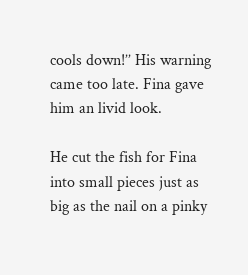cools down!’’ His warning came too late. Fina gave him an livid look.

He cut the fish for Fina into small pieces just as big as the nail on a pinky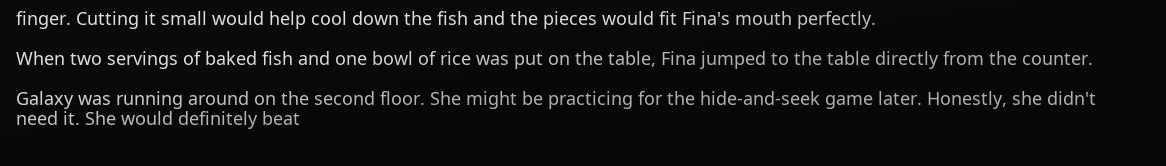finger. Cutting it small would help cool down the fish and the pieces would fit Fina's mouth perfectly.

When two servings of baked fish and one bowl of rice was put on the table, Fina jumped to the table directly from the counter.

Galaxy was running around on the second floor. She might be practicing for the hide-and-seek game later. Honestly, she didn't need it. She would definitely beat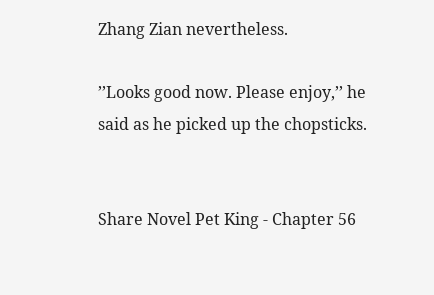Zhang Zian nevertheless.

’’Looks good now. Please enjoy,’’ he said as he picked up the chopsticks.


Share Novel Pet King - Chapter 56